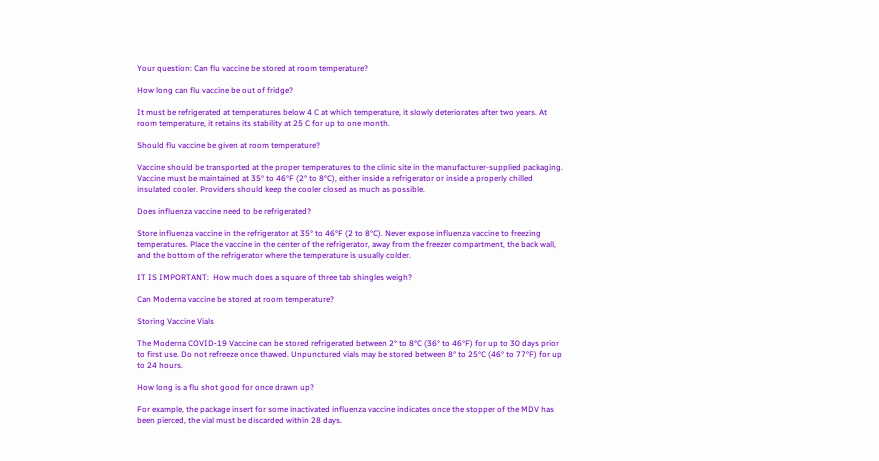Your question: Can flu vaccine be stored at room temperature?

How long can flu vaccine be out of fridge?

It must be refrigerated at temperatures below 4 C at which temperature, it slowly deteriorates after two years. At room temperature, it retains its stability at 25 C for up to one month.

Should flu vaccine be given at room temperature?

Vaccine should be transported at the proper temperatures to the clinic site in the manufacturer-supplied packaging. Vaccine must be maintained at 35° to 46°F (2° to 8°C), either inside a refrigerator or inside a properly chilled insulated cooler. Providers should keep the cooler closed as much as possible.

Does influenza vaccine need to be refrigerated?

Store influenza vaccine in the refrigerator at 35° to 46°F (2 to 8°C). Never expose influenza vaccine to freezing temperatures. Place the vaccine in the center of the refrigerator, away from the freezer compartment, the back wall, and the bottom of the refrigerator where the temperature is usually colder.

IT IS IMPORTANT:  How much does a square of three tab shingles weigh?

Can Moderna vaccine be stored at room temperature?

Storing Vaccine Vials

The Moderna COVID‑19 Vaccine can be stored refrigerated between 2° to 8°C (36° to 46°F) for up to 30 days prior to first use. Do not refreeze once thawed. Unpunctured vials may be stored between 8° to 25°C (46° to 77°F) for up to 24 hours.

How long is a flu shot good for once drawn up?

For example, the package insert for some inactivated influenza vaccine indicates once the stopper of the MDV has been pierced, the vial must be discarded within 28 days.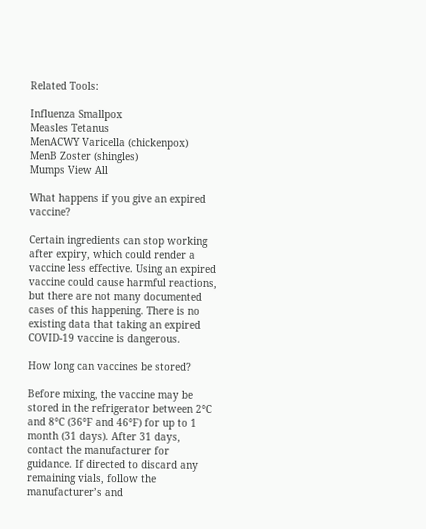Related Tools:

Influenza Smallpox
Measles Tetanus
MenACWY Varicella (chickenpox)
MenB Zoster (shingles)
Mumps View All

What happens if you give an expired vaccine?

Certain ingredients can stop working after expiry, which could render a vaccine less effective. Using an expired vaccine could cause harmful reactions, but there are not many documented cases of this happening. There is no existing data that taking an expired COVID-19 vaccine is dangerous.

How long can vaccines be stored?

Before mixing, the vaccine may be stored in the refrigerator between 2°C and 8°C (36°F and 46°F) for up to 1 month (31 days). After 31 days, contact the manufacturer for guidance. If directed to discard any remaining vials, follow the manufacturer’s and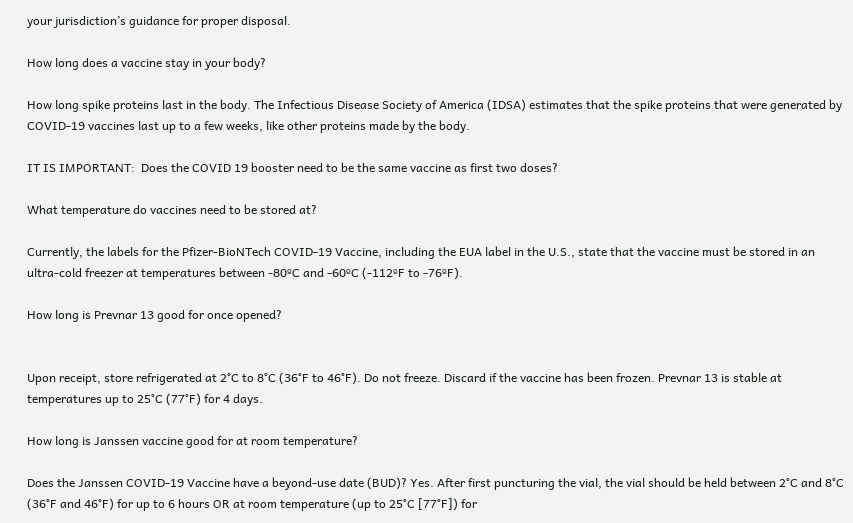your jurisdiction’s guidance for proper disposal.

How long does a vaccine stay in your body?

How long spike proteins last in the body. The Infectious Disease Society of America (IDSA) estimates that the spike proteins that were generated by COVID-19 vaccines last up to a few weeks, like other proteins made by the body.

IT IS IMPORTANT:  Does the COVID 19 booster need to be the same vaccine as first two doses?

What temperature do vaccines need to be stored at?

Currently, the labels for the Pfizer-BioNTech COVID-19 Vaccine, including the EUA label in the U.S., state that the vaccine must be stored in an ultra-cold freezer at temperatures between -80ºC and -60ºC (-112ºF to ‑76ºF).

How long is Prevnar 13 good for once opened?


Upon receipt, store refrigerated at 2°C to 8°C (36°F to 46°F). Do not freeze. Discard if the vaccine has been frozen. Prevnar 13 is stable at temperatures up to 25°C (77°F) for 4 days.

How long is Janssen vaccine good for at room temperature?

Does the Janssen COVID-19 Vaccine have a beyond-use date (BUD)? Yes. After first puncturing the vial, the vial should be held between 2°C and 8°C (36°F and 46°F) for up to 6 hours OR at room temperature (up to 25°C [77°F]) for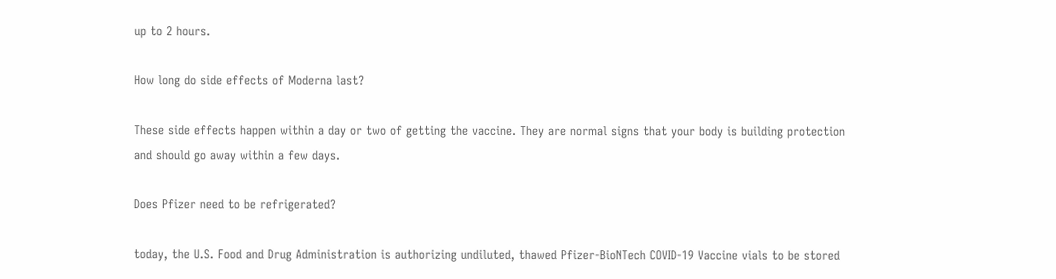up to 2 hours.

How long do side effects of Moderna last?

These side effects happen within a day or two of getting the vaccine. They are normal signs that your body is building protection and should go away within a few days.

Does Pfizer need to be refrigerated?

today, the U.S. Food and Drug Administration is authorizing undiluted, thawed Pfizer-BioNTech COVID-19 Vaccine vials to be stored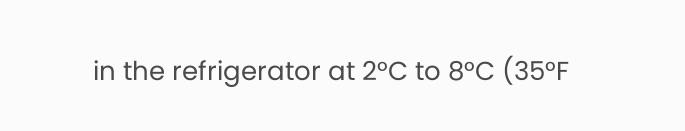in the refrigerator at 2°C to 8°C (35°F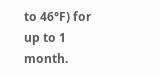to 46°F) for up to 1 month.